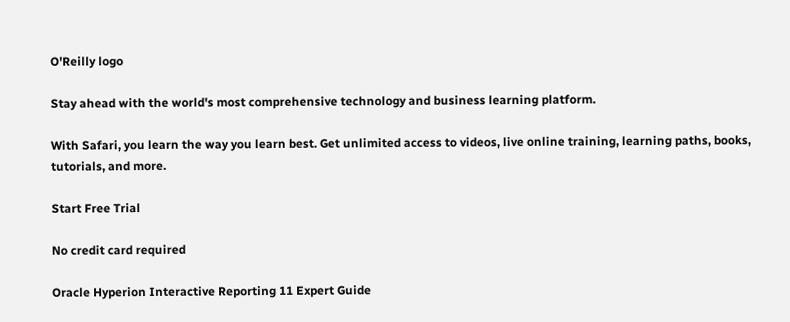O'Reilly logo

Stay ahead with the world's most comprehensive technology and business learning platform.

With Safari, you learn the way you learn best. Get unlimited access to videos, live online training, learning paths, books, tutorials, and more.

Start Free Trial

No credit card required

Oracle Hyperion Interactive Reporting 11 Expert Guide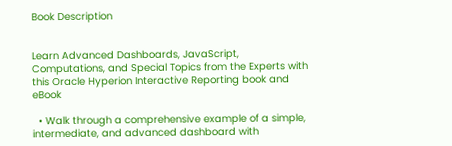Book Description


Learn Advanced Dashboards, JavaScript, Computations, and Special Topics from the Experts with this Oracle Hyperion Interactive Reporting book and eBook

  • Walk through a comprehensive example of a simple, intermediate, and advanced dashboard with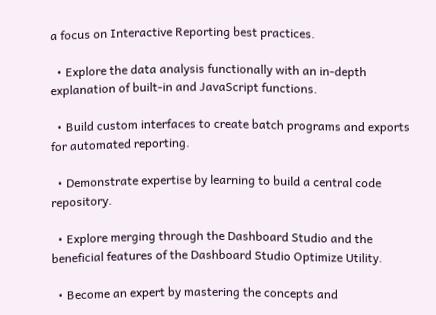a focus on Interactive Reporting best practices.

  • Explore the data analysis functionally with an in-depth explanation of built-in and JavaScript functions.

  • Build custom interfaces to create batch programs and exports for automated reporting.

  • Demonstrate expertise by learning to build a central code repository.

  • Explore merging through the Dashboard Studio and the beneficial features of the Dashboard Studio Optimize Utility.

  • Become an expert by mastering the concepts and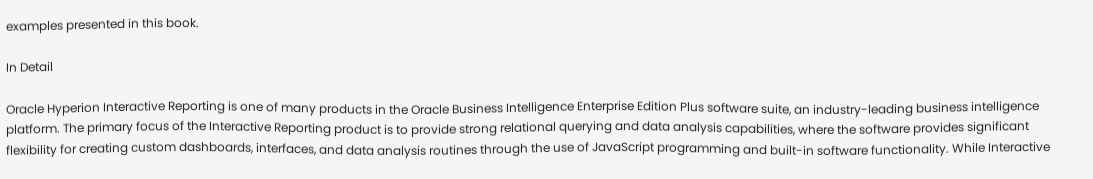examples presented in this book.

In Detail

Oracle Hyperion Interactive Reporting is one of many products in the Oracle Business Intelligence Enterprise Edition Plus software suite, an industry-leading business intelligence platform. The primary focus of the Interactive Reporting product is to provide strong relational querying and data analysis capabilities, where the software provides significant flexibility for creating custom dashboards, interfaces, and data analysis routines through the use of JavaScript programming and built-in software functionality. While Interactive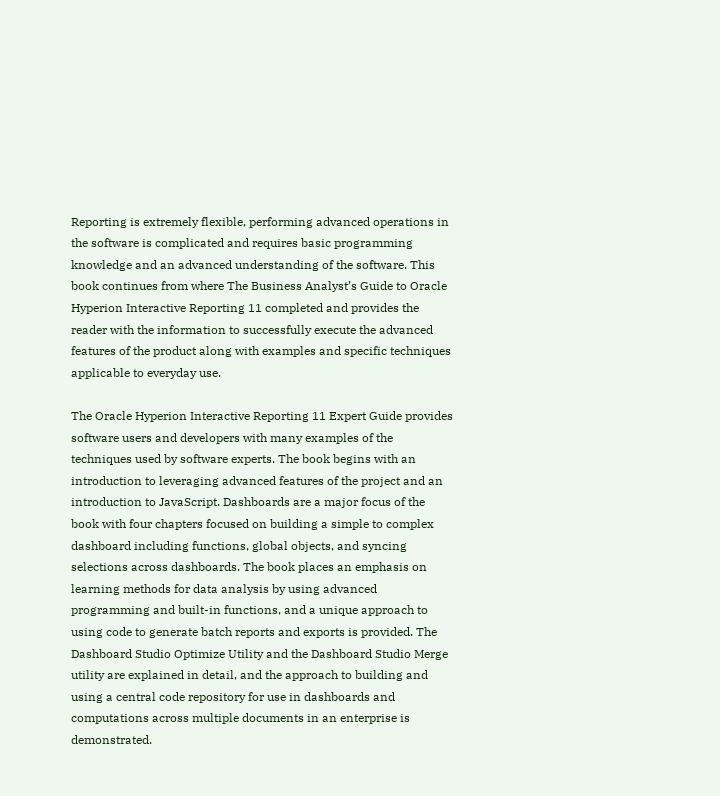Reporting is extremely flexible, performing advanced operations in the software is complicated and requires basic programming knowledge and an advanced understanding of the software. This book continues from where The Business Analyst’s Guide to Oracle Hyperion Interactive Reporting 11 completed and provides the reader with the information to successfully execute the advanced features of the product along with examples and specific techniques applicable to everyday use.

The Oracle Hyperion Interactive Reporting 11 Expert Guide provides software users and developers with many examples of the techniques used by software experts. The book begins with an introduction to leveraging advanced features of the project and an introduction to JavaScript. Dashboards are a major focus of the book with four chapters focused on building a simple to complex dashboard including functions, global objects, and syncing selections across dashboards. The book places an emphasis on learning methods for data analysis by using advanced programming and built-in functions, and a unique approach to using code to generate batch reports and exports is provided. The Dashboard Studio Optimize Utility and the Dashboard Studio Merge utility are explained in detail, and the approach to building and using a central code repository for use in dashboards and computations across multiple documents in an enterprise is demonstrated.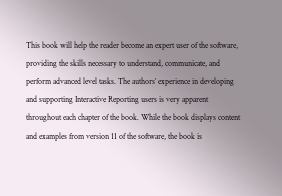This book will help the reader become an expert user of the software, providing the skills necessary to understand, communicate, and perform advanced level tasks. The authors’ experience in developing and supporting Interactive Reporting users is very apparent throughout each chapter of the book. While the book displays content and examples from version 11 of the software, the book is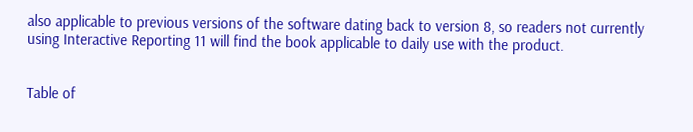also applicable to previous versions of the software dating back to version 8, so readers not currently using Interactive Reporting 11 will find the book applicable to daily use with the product.


Table of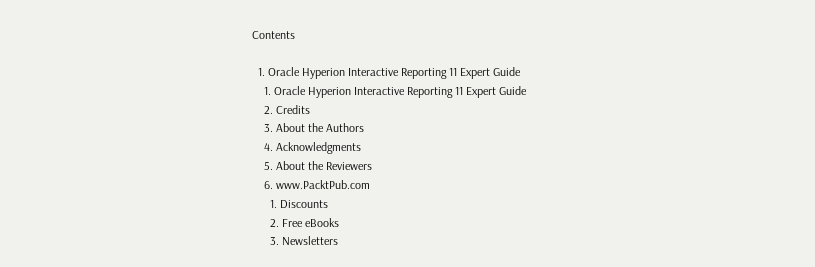Contents

  1. Oracle Hyperion Interactive Reporting 11 Expert Guide
    1. Oracle Hyperion Interactive Reporting 11 Expert Guide
    2. Credits
    3. About the Authors
    4. Acknowledgments
    5. About the Reviewers
    6. www.PacktPub.com
      1. Discounts
      2. Free eBooks
      3. Newsletters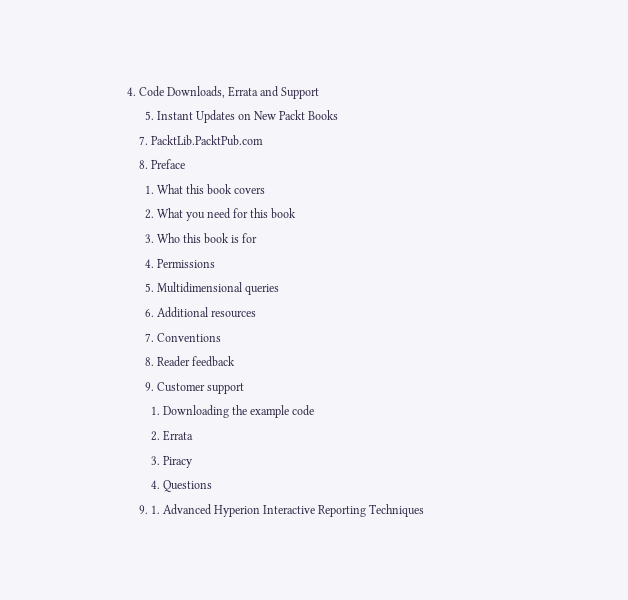4. Code Downloads, Errata and Support
      5. Instant Updates on New Packt Books
    7. PacktLib.PacktPub.com
    8. Preface
      1. What this book covers
      2. What you need for this book
      3. Who this book is for
      4. Permissions
      5. Multidimensional queries
      6. Additional resources
      7. Conventions
      8. Reader feedback
      9. Customer support
        1. Downloading the example code
        2. Errata
        3. Piracy
        4. Questions
    9. 1. Advanced Hyperion Interactive Reporting Techniques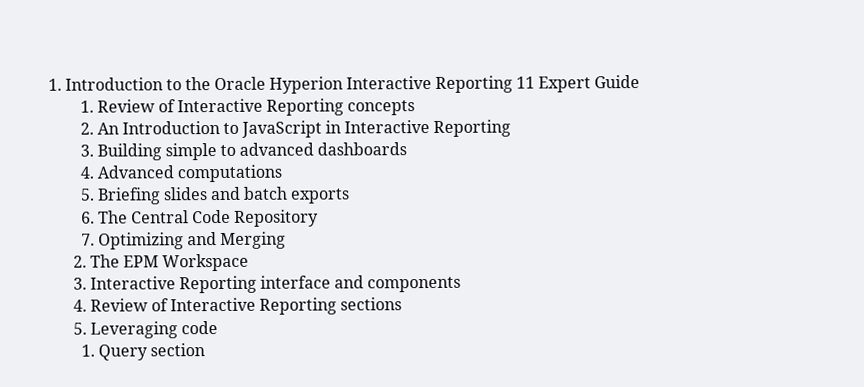1. Introduction to the Oracle Hyperion Interactive Reporting 11 Expert Guide
        1. Review of Interactive Reporting concepts
        2. An Introduction to JavaScript in Interactive Reporting
        3. Building simple to advanced dashboards
        4. Advanced computations
        5. Briefing slides and batch exports
        6. The Central Code Repository
        7. Optimizing and Merging
      2. The EPM Workspace
      3. Interactive Reporting interface and components
      4. Review of Interactive Reporting sections
      5. Leveraging code
        1. Query section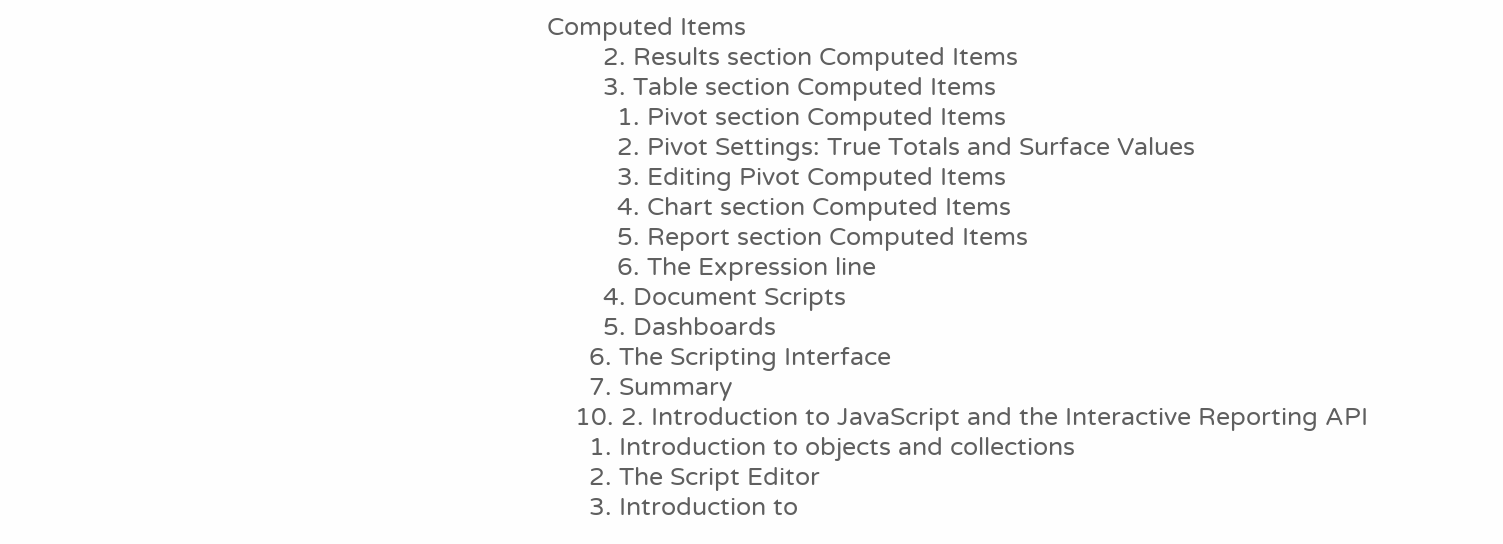Computed Items
        2. Results section Computed Items
        3. Table section Computed Items
          1. Pivot section Computed Items
          2. Pivot Settings: True Totals and Surface Values
          3. Editing Pivot Computed Items
          4. Chart section Computed Items
          5. Report section Computed Items
          6. The Expression line
        4. Document Scripts
        5. Dashboards
      6. The Scripting Interface
      7. Summary
    10. 2. Introduction to JavaScript and the Interactive Reporting API
      1. Introduction to objects and collections
      2. The Script Editor
      3. Introduction to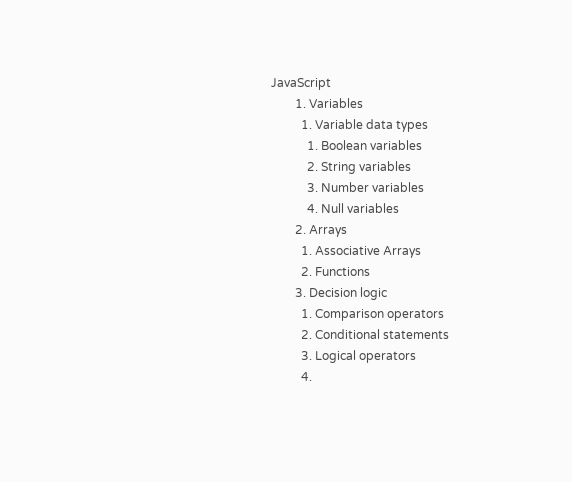JavaScript
        1. Variables
          1. Variable data types
            1. Boolean variables
            2. String variables
            3. Number variables
            4. Null variables
        2. Arrays
          1. Associative Arrays
          2. Functions
        3. Decision logic
          1. Comparison operators
          2. Conditional statements
          3. Logical operators
          4.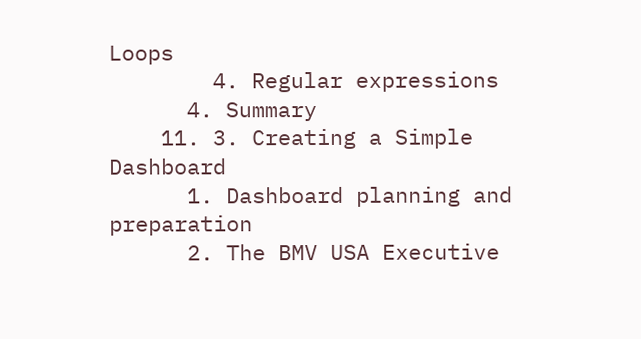Loops
        4. Regular expressions
      4. Summary
    11. 3. Creating a Simple Dashboard
      1. Dashboard planning and preparation
      2. The BMV USA Executive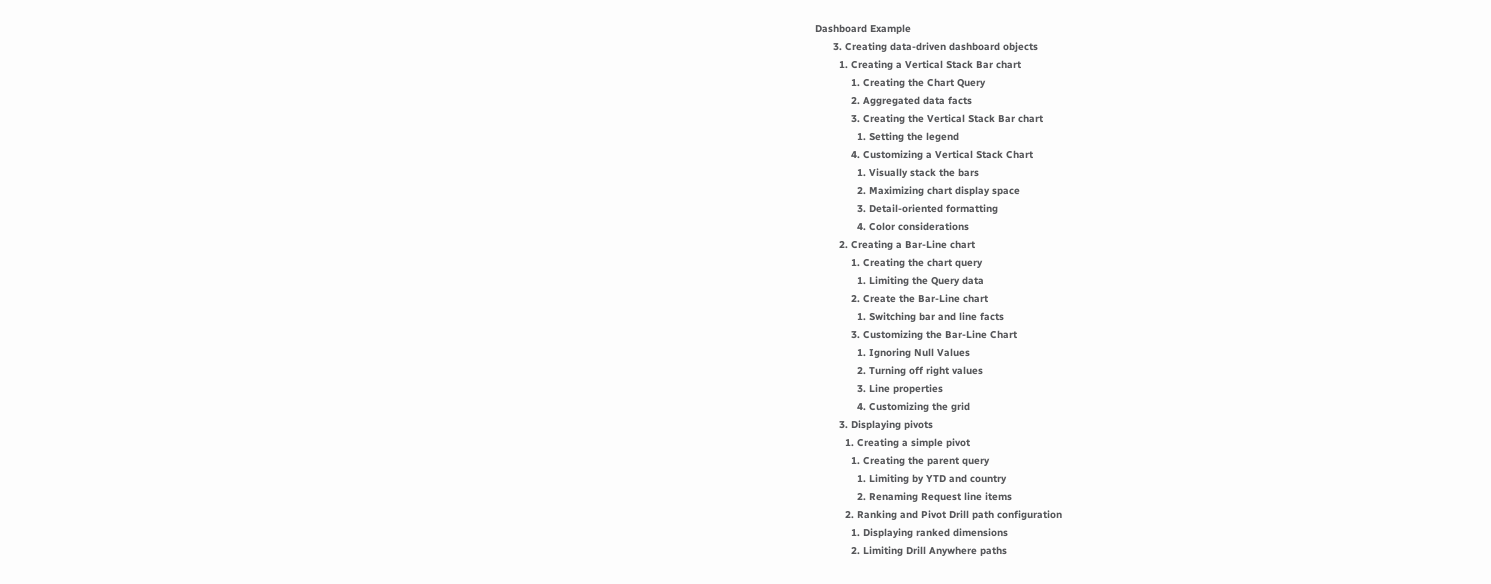Dashboard Example
      3. Creating data-driven dashboard objects
        1. Creating a Vertical Stack Bar chart
            1. Creating the Chart Query
            2. Aggregated data facts
            3. Creating the Vertical Stack Bar chart
              1. Setting the legend
            4. Customizing a Vertical Stack Chart
              1. Visually stack the bars
              2. Maximizing chart display space
              3. Detail-oriented formatting
              4. Color considerations
        2. Creating a Bar-Line chart
            1. Creating the chart query
              1. Limiting the Query data
            2. Create the Bar-Line chart
              1. Switching bar and line facts
            3. Customizing the Bar-Line Chart
              1. Ignoring Null Values
              2. Turning off right values
              3. Line properties
              4. Customizing the grid
        3. Displaying pivots
          1. Creating a simple pivot
            1. Creating the parent query
              1. Limiting by YTD and country
              2. Renaming Request line items
          2. Ranking and Pivot Drill path configuration
            1. Displaying ranked dimensions
            2. Limiting Drill Anywhere paths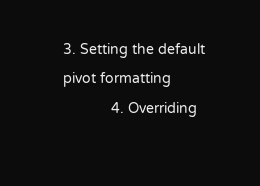3. Setting the default pivot formatting
            4. Overriding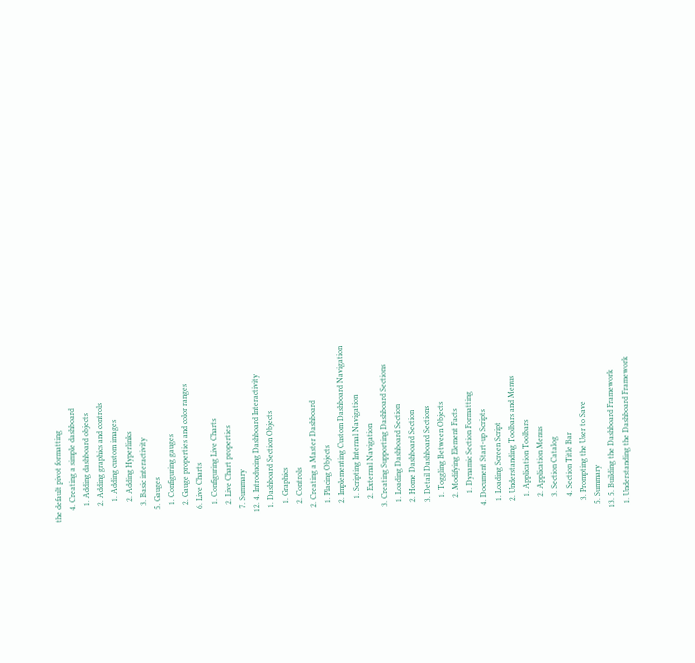the default pivot formatting
      4. Creating a simple dashboard
        1. Adding dashboard objects
        2. Adding graphics and controls
          1. Adding custom images
          2. Adding Hyperlinks
        3. Basic interactivity
      5. Gauges
        1. Configuring gauges
        2. Gauge properties and color ranges
      6. Live Charts
        1. Configuring Live Charts
        2. Live Chart properties
      7. Summary
    12. 4. Introducing Dashboard Interactivity
      1. Dashboard Section Objects
        1. Graphics
        2. Controls
      2. Creating a Master Dashboard
        1. Placing Objects
        2. Implementing Custom Dashboard Navigation
          1. Scripting Internal Navigation
          2. External Navigation
      3. Creating Supporting Dashboard Sections
        1. Loading Dashboard Section
        2. Home Dashboard Section
        3. Detail Dashboard Sections
          1. Toggling Between Objects
          2. Modifying Element Facts
            1. Dynamic Section Formatting
      4. Document Start-up Scripts
        1. Loading Screen Script
        2. Understanding Toolbars and Menus
          1. Application Toolbars
          2. Application Menus
          3. Section Catalog
          4. Section Title Bar
        3. Prompting the User to Save
      5. Summary
    13. 5. Building the Dashboard Framework
      1. Understanding the Dashboard Framework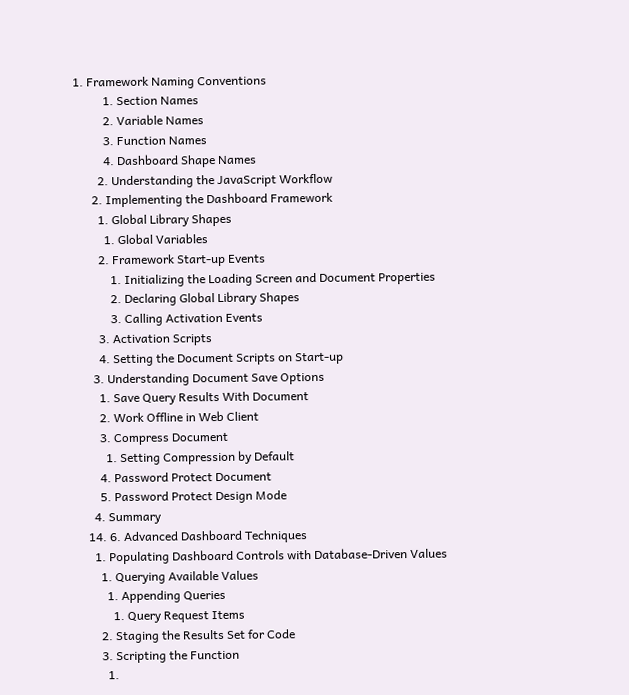1. Framework Naming Conventions
          1. Section Names
          2. Variable Names
          3. Function Names
          4. Dashboard Shape Names
        2. Understanding the JavaScript Workflow
      2. Implementing the Dashboard Framework
        1. Global Library Shapes
          1. Global Variables
        2. Framework Start-up Events
            1. Initializing the Loading Screen and Document Properties
            2. Declaring Global Library Shapes
            3. Calling Activation Events
        3. Activation Scripts
        4. Setting the Document Scripts on Start-up
      3. Understanding Document Save Options
        1. Save Query Results With Document
        2. Work Offline in Web Client
        3. Compress Document
          1. Setting Compression by Default
        4. Password Protect Document
        5. Password Protect Design Mode
      4. Summary
    14. 6. Advanced Dashboard Techniques
      1. Populating Dashboard Controls with Database-Driven Values
        1. Querying Available Values
          1. Appending Queries
            1. Query Request Items
        2. Staging the Results Set for Code
        3. Scripting the Function
          1.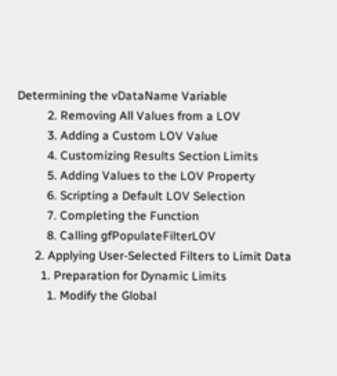Determining the vDataName Variable
          2. Removing All Values from a LOV
          3. Adding a Custom LOV Value
          4. Customizing Results Section Limits
          5. Adding Values to the LOV Property
          6. Scripting a Default LOV Selection
          7. Completing the Function
          8. Calling gfPopulateFilterLOV
      2. Applying User-Selected Filters to Limit Data
        1. Preparation for Dynamic Limits
          1. Modify the Global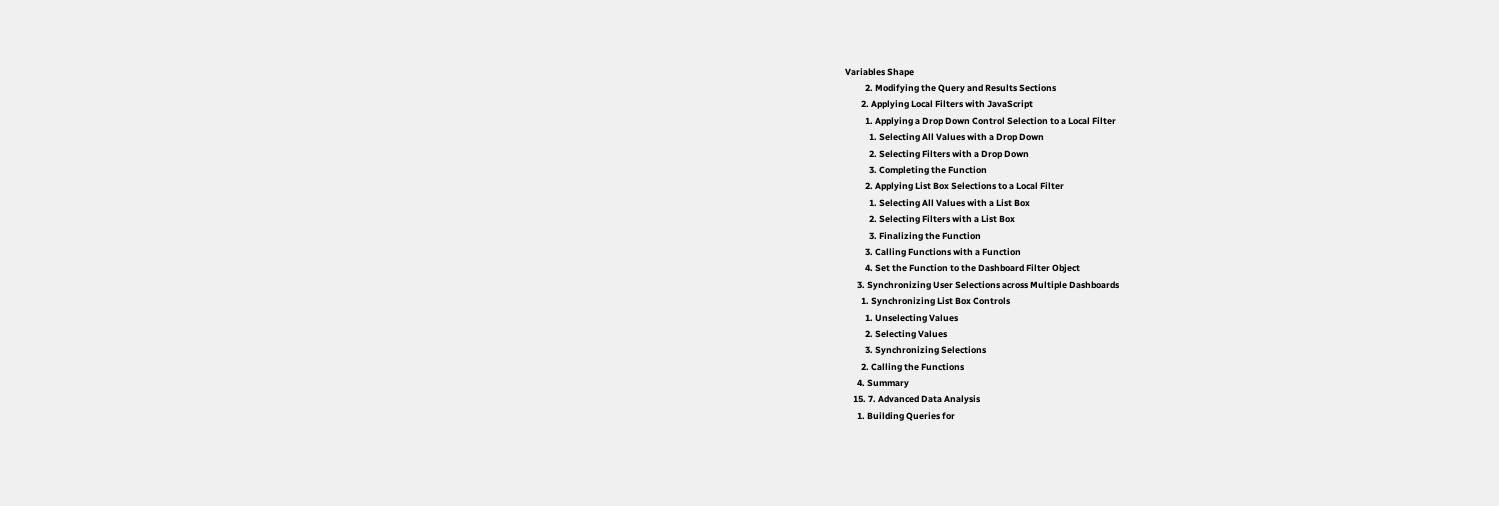Variables Shape
          2. Modifying the Query and Results Sections
        2. Applying Local Filters with JavaScript
          1. Applying a Drop Down Control Selection to a Local Filter
            1. Selecting All Values with a Drop Down
            2. Selecting Filters with a Drop Down
            3. Completing the Function
          2. Applying List Box Selections to a Local Filter
            1. Selecting All Values with a List Box
            2. Selecting Filters with a List Box
            3. Finalizing the Function
          3. Calling Functions with a Function
          4. Set the Function to the Dashboard Filter Object
      3. Synchronizing User Selections across Multiple Dashboards
        1. Synchronizing List Box Controls
          1. Unselecting Values
          2. Selecting Values
          3. Synchronizing Selections
        2. Calling the Functions
      4. Summary
    15. 7. Advanced Data Analysis
      1. Building Queries for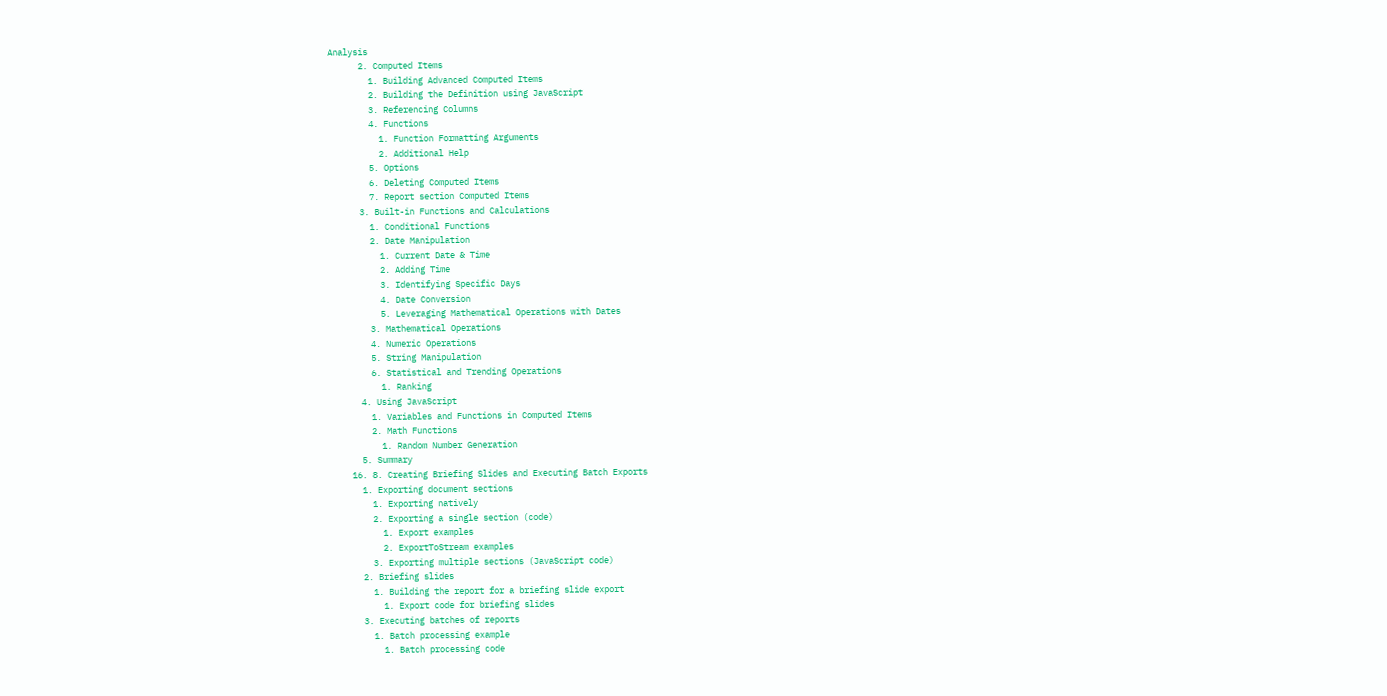Analysis
      2. Computed Items
        1. Building Advanced Computed Items
        2. Building the Definition using JavaScript
        3. Referencing Columns
        4. Functions
          1. Function Formatting Arguments
          2. Additional Help
        5. Options
        6. Deleting Computed Items
        7. Report section Computed Items
      3. Built-in Functions and Calculations
        1. Conditional Functions
        2. Date Manipulation
          1. Current Date & Time
          2. Adding Time
          3. Identifying Specific Days
          4. Date Conversion
          5. Leveraging Mathematical Operations with Dates
        3. Mathematical Operations
        4. Numeric Operations
        5. String Manipulation
        6. Statistical and Trending Operations
          1. Ranking
      4. Using JavaScript
        1. Variables and Functions in Computed Items
        2. Math Functions
          1. Random Number Generation
      5. Summary
    16. 8. Creating Briefing Slides and Executing Batch Exports
      1. Exporting document sections
        1. Exporting natively
        2. Exporting a single section (code)
          1. Export examples
          2. ExportToStream examples
        3. Exporting multiple sections (JavaScript code)
      2. Briefing slides
        1. Building the report for a briefing slide export
          1. Export code for briefing slides
      3. Executing batches of reports
        1. Batch processing example
          1. Batch processing code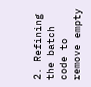2. Refining the batch code to remove empty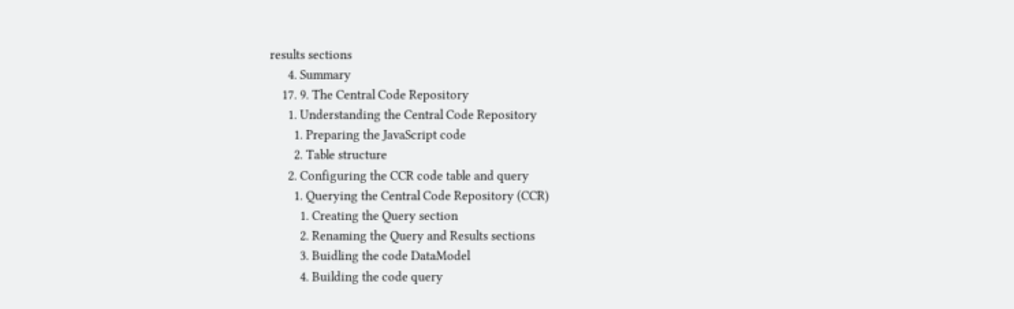results sections
      4. Summary
    17. 9. The Central Code Repository
      1. Understanding the Central Code Repository
        1. Preparing the JavaScript code
        2. Table structure
      2. Configuring the CCR code table and query
        1. Querying the Central Code Repository (CCR)
          1. Creating the Query section
          2. Renaming the Query and Results sections
          3. Buidling the code DataModel
          4. Building the code query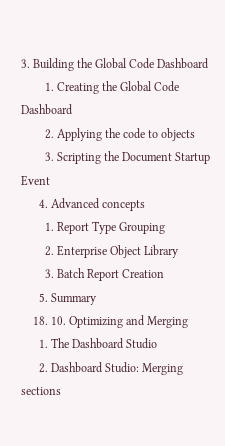3. Building the Global Code Dashboard
        1. Creating the Global Code Dashboard
        2. Applying the code to objects
        3. Scripting the Document Startup Event
      4. Advanced concepts
        1. Report Type Grouping
        2. Enterprise Object Library
        3. Batch Report Creation
      5. Summary
    18. 10. Optimizing and Merging
      1. The Dashboard Studio
      2. Dashboard Studio: Merging sections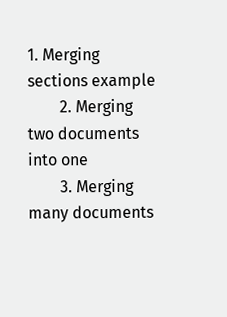1. Merging sections example
        2. Merging two documents into one
        3. Merging many documents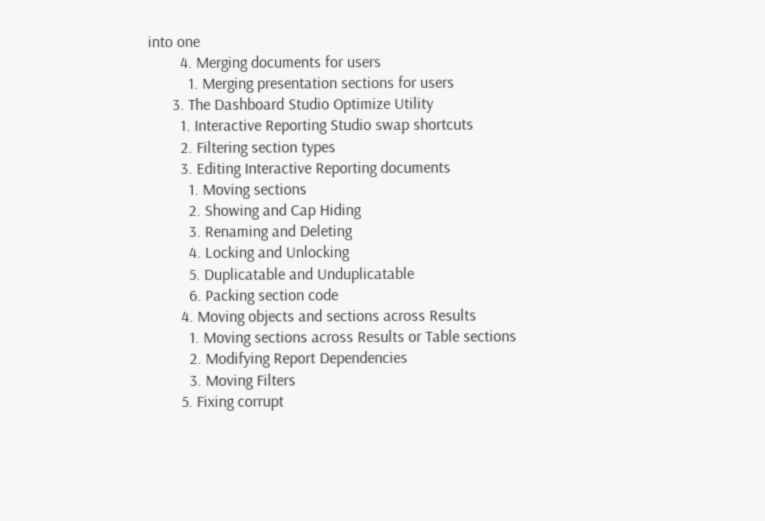into one
        4. Merging documents for users
          1. Merging presentation sections for users
      3. The Dashboard Studio Optimize Utility
        1. Interactive Reporting Studio swap shortcuts
        2. Filtering section types
        3. Editing Interactive Reporting documents
          1. Moving sections
          2. Showing and Cap Hiding
          3. Renaming and Deleting
          4. Locking and Unlocking
          5. Duplicatable and Unduplicatable
          6. Packing section code
        4. Moving objects and sections across Results
          1. Moving sections across Results or Table sections
          2. Modifying Report Dependencies
          3. Moving Filters
        5. Fixing corrupt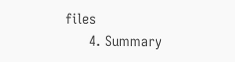files
      4. Summary